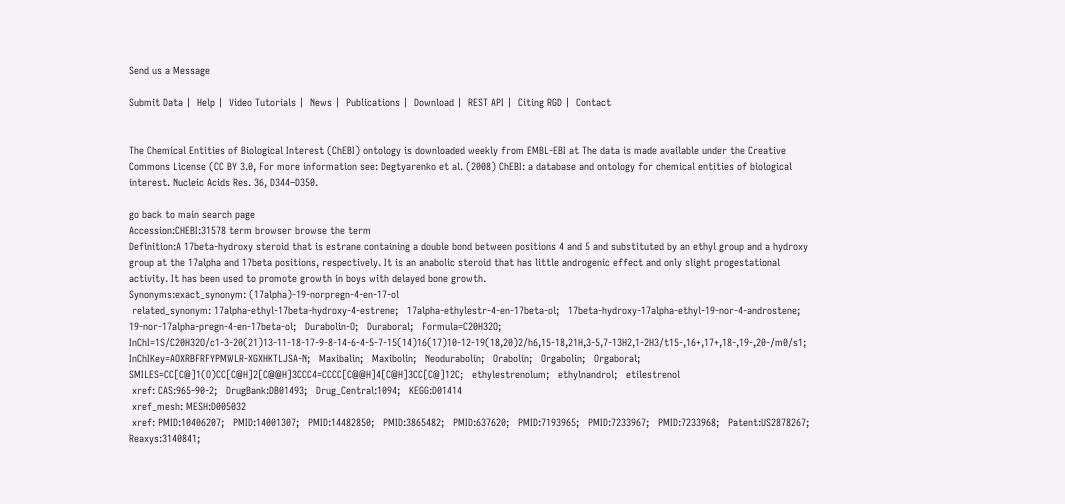Send us a Message

Submit Data |  Help |  Video Tutorials |  News |  Publications |  Download |  REST API |  Citing RGD |  Contact


The Chemical Entities of Biological Interest (ChEBI) ontology is downloaded weekly from EMBL-EBI at The data is made available under the Creative Commons License (CC BY 3.0, For more information see: Degtyarenko et al. (2008) ChEBI: a database and ontology for chemical entities of biological interest. Nucleic Acids Res. 36, D344–D350.

go back to main search page
Accession:CHEBI:31578 term browser browse the term
Definition:A 17beta-hydroxy steroid that is estrane containing a double bond between positions 4 and 5 and substituted by an ethyl group and a hydroxy group at the 17alpha and 17beta positions, respectively. It is an anabolic steroid that has little androgenic effect and only slight progestational activity. It has been used to promote growth in boys with delayed bone growth.
Synonyms:exact_synonym: (17alpha)-19-norpregn-4-en-17-ol
 related_synonym: 17alpha-ethyl-17beta-hydroxy-4-estrene;   17alpha-ethylestr-4-en-17beta-ol;   17beta-hydroxy-17alpha-ethyl-19-nor-4-androstene;   19-nor-17alpha-pregn-4-en-17beta-ol;   Durabolin-O;   Duraboral;   Formula=C20H32O;   InChI=1S/C20H32O/c1-3-20(21)13-11-18-17-9-8-14-6-4-5-7-15(14)16(17)10-12-19(18,20)2/h6,15-18,21H,3-5,7-13H2,1-2H3/t15-,16+,17+,18-,19-,20-/m0/s1;   InChIKey=AOXRBFRFYPMWLR-XGXHKTLJSA-N;   Maxibalin;   Maxibolin;   Neodurabolin;   Orabolin;   Orgabolin;   Orgaboral;   SMILES=CC[C@]1(O)CC[C@H]2[C@@H]3CCC4=CCCC[C@@H]4[C@H]3CC[C@]12C;   ethylestrenolum;   ethylnandrol;   etilestrenol
 xref: CAS:965-90-2;   DrugBank:DB01493;   Drug_Central:1094;   KEGG:D01414
 xref_mesh: MESH:D005032
 xref: PMID:10406207;   PMID:14001307;   PMID:14482850;   PMID:3865482;   PMID:637620;   PMID:7193965;   PMID:7233967;   PMID:7233968;   Patent:US2878267;   Reaxys:3140841;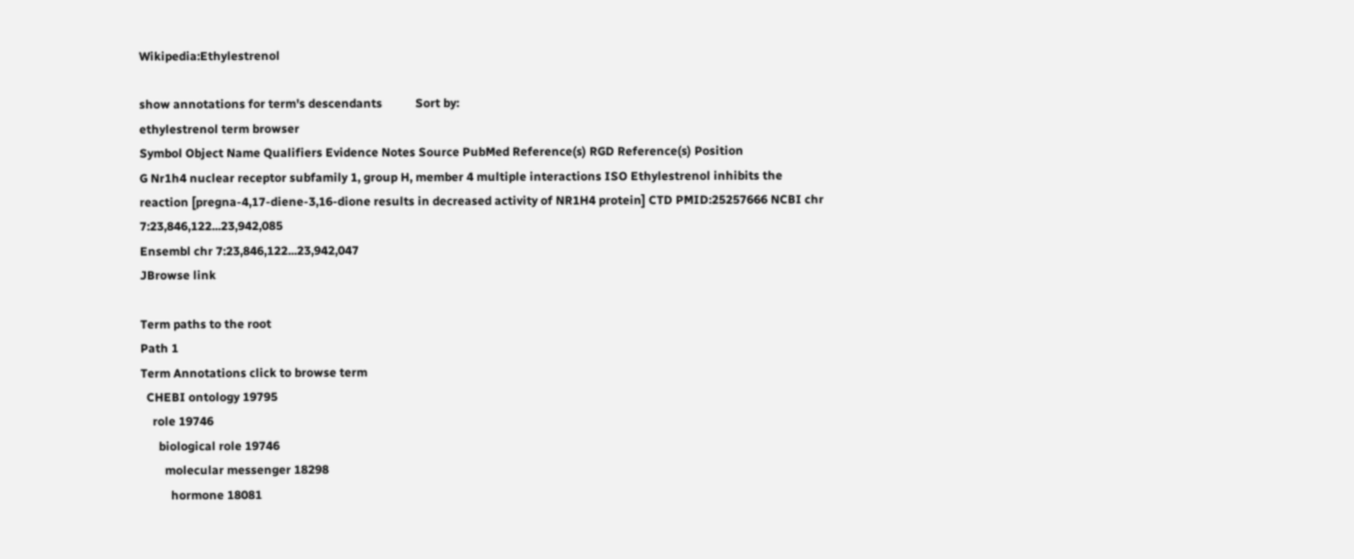Wikipedia:Ethylestrenol

show annotations for term's descendants           Sort by:
ethylestrenol term browser
Symbol Object Name Qualifiers Evidence Notes Source PubMed Reference(s) RGD Reference(s) Position
G Nr1h4 nuclear receptor subfamily 1, group H, member 4 multiple interactions ISO Ethylestrenol inhibits the reaction [pregna-4,17-diene-3,16-dione results in decreased activity of NR1H4 protein] CTD PMID:25257666 NCBI chr 7:23,846,122...23,942,085
Ensembl chr 7:23,846,122...23,942,047
JBrowse link

Term paths to the root
Path 1
Term Annotations click to browse term
  CHEBI ontology 19795
    role 19746
      biological role 19746
        molecular messenger 18298
          hormone 18081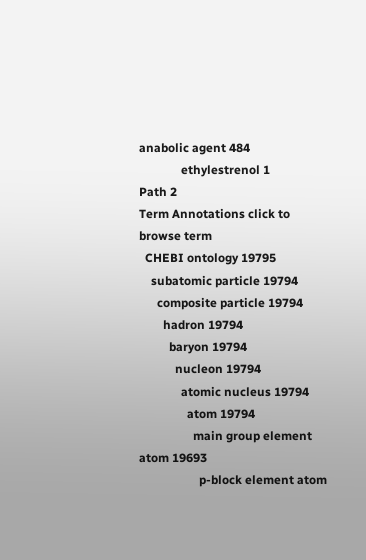anabolic agent 484
              ethylestrenol 1
Path 2
Term Annotations click to browse term
  CHEBI ontology 19795
    subatomic particle 19794
      composite particle 19794
        hadron 19794
          baryon 19794
            nucleon 19794
              atomic nucleus 19794
                atom 19794
                  main group element atom 19693
                    p-block element atom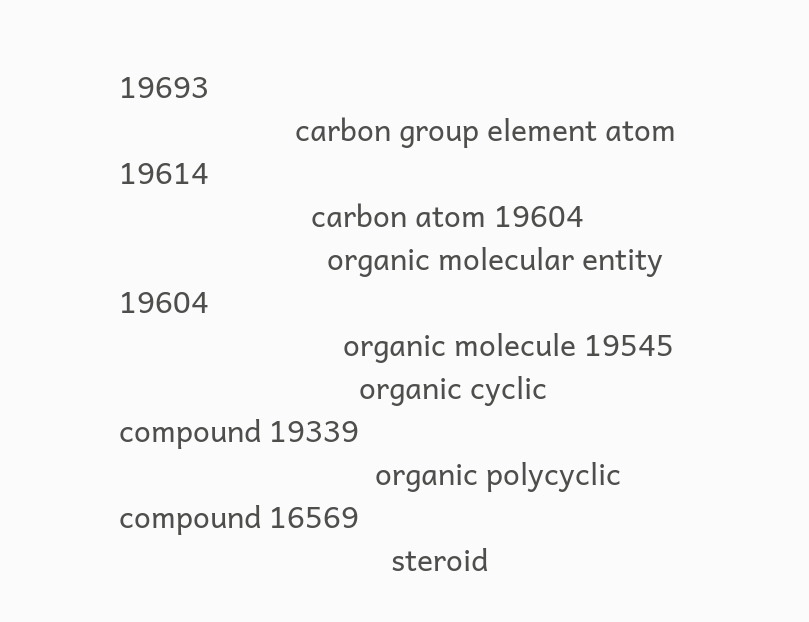19693
                      carbon group element atom 19614
                        carbon atom 19604
                          organic molecular entity 19604
                            organic molecule 19545
                              organic cyclic compound 19339
                                organic polycyclic compound 16569
                                  steroid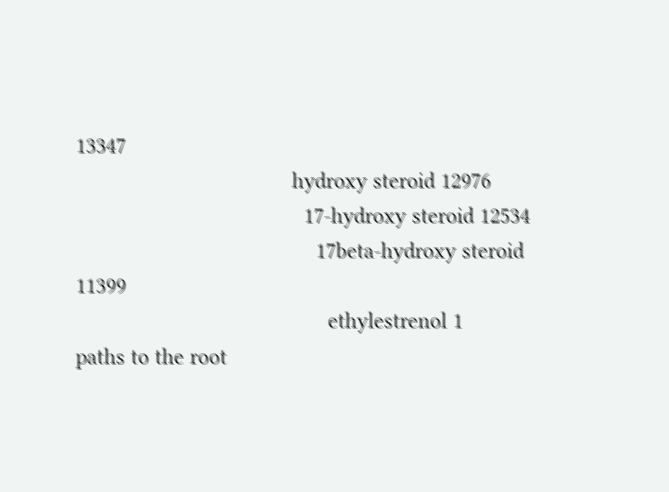13347
                                    hydroxy steroid 12976
                                      17-hydroxy steroid 12534
                                        17beta-hydroxy steroid 11399
                                          ethylestrenol 1
paths to the root